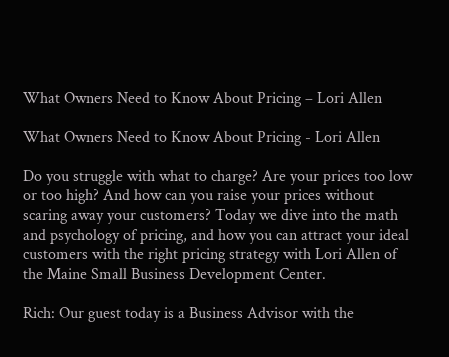What Owners Need to Know About Pricing – Lori Allen

What Owners Need to Know About Pricing - Lori Allen

Do you struggle with what to charge? Are your prices too low or too high? And how can you raise your prices without scaring away your customers? Today we dive into the math and psychology of pricing, and how you can attract your ideal customers with the right pricing strategy with Lori Allen of the Maine Small Business Development Center.

Rich: Our guest today is a Business Advisor with the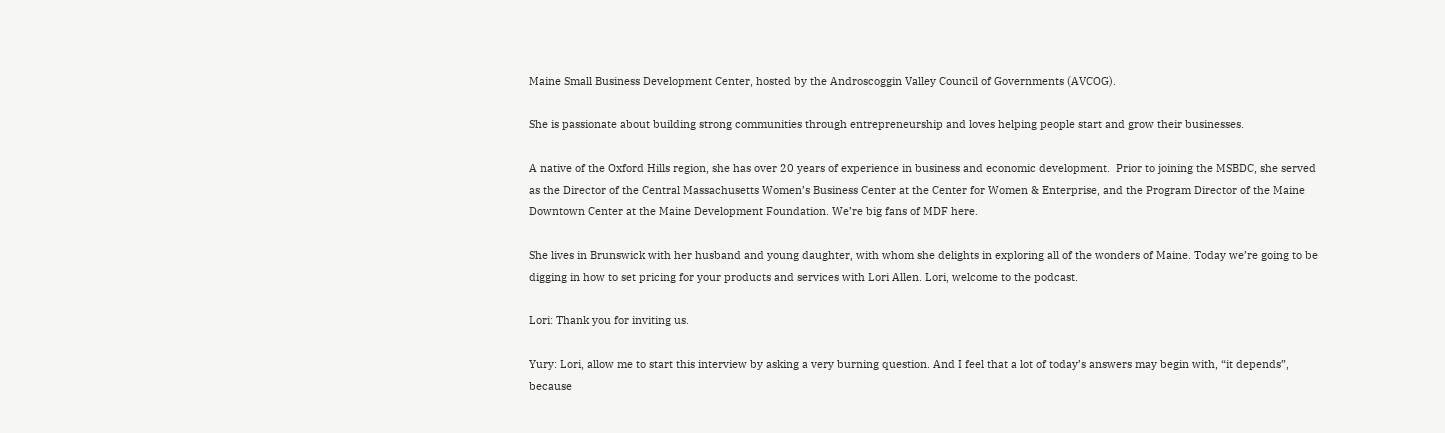Maine Small Business Development Center, hosted by the Androscoggin Valley Council of Governments (AVCOG).

She is passionate about building strong communities through entrepreneurship and loves helping people start and grow their businesses.

A native of the Oxford Hills region, she has over 20 years of experience in business and economic development.  Prior to joining the MSBDC, she served as the Director of the Central Massachusetts Women’s Business Center at the Center for Women & Enterprise, and the Program Director of the Maine Downtown Center at the Maine Development Foundation. We’re big fans of MDF here.

She lives in Brunswick with her husband and young daughter, with whom she delights in exploring all of the wonders of Maine. Today we’re going to be digging in how to set pricing for your products and services with Lori Allen. Lori, welcome to the podcast.

Lori: Thank you for inviting us.

Yury: Lori, allow me to start this interview by asking a very burning question. And I feel that a lot of today’s answers may begin with, “it depends”, because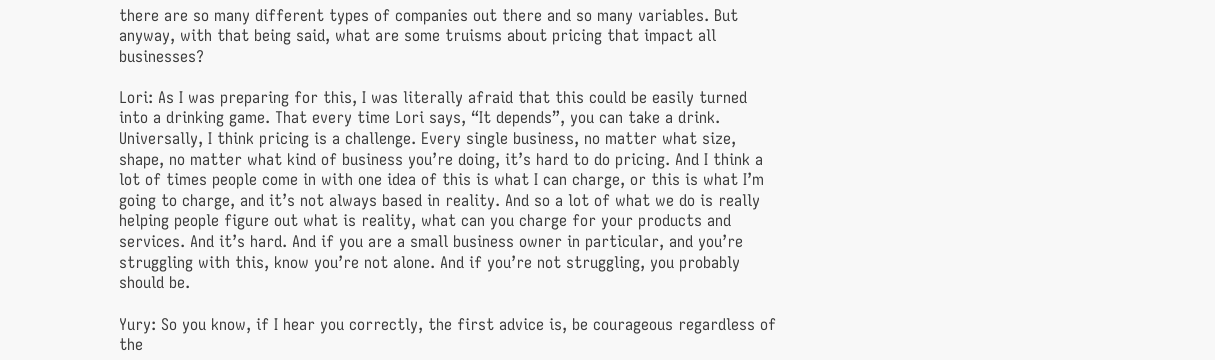there are so many different types of companies out there and so many variables. But anyway, with that being said, what are some truisms about pricing that impact all businesses?

Lori: As I was preparing for this, I was literally afraid that this could be easily turned into a drinking game. That every time Lori says, “It depends”, you can take a drink. Universally, I think pricing is a challenge. Every single business, no matter what size, shape, no matter what kind of business you’re doing, it’s hard to do pricing. And I think a lot of times people come in with one idea of this is what I can charge, or this is what I’m going to charge, and it’s not always based in reality. And so a lot of what we do is really helping people figure out what is reality, what can you charge for your products and services. And it’s hard. And if you are a small business owner in particular, and you’re struggling with this, know you’re not alone. And if you’re not struggling, you probably should be.

Yury: So you know, if I hear you correctly, the first advice is, be courageous regardless of the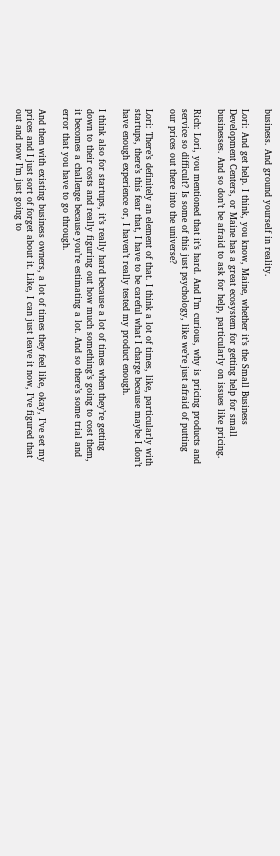business. And ground yourself in reality.

Lori: And get help. I think, you know, Maine, whether it’s the Small Business Development Centers, or Maine has a great ecosystem for getting help for small businesses. And so don’t be afraid to ask for help, particularly on issues like pricing.

Rich: Lori, you mentioned that it’s hard. And I’m curious, why is pricing products and service so difficult? Is some of this just psychology, like we’re just afraid of putting our prices out there into the universe?

Lori: There’s definitely an element of that. I think a lot of times, like, particularly with startups, there’s this fear that, I have to be careful what I charge because maybe I don’t have enough experience or, I haven’t really tested my product enough.

I think also for startups, it’s really hard because a lot of times when they’re getting down to their costs and really figuring out how much something’s going to cost them, it becomes a challenge because you’re estimating a lot. And so there’s some trial and error that you have to go through.

And then with existing business owners, a lot of times they feel like, okay, I’ve set my prices and I just sort of forget about it. Like, I can just leave it now, I’ve figured that out and now I’m just going to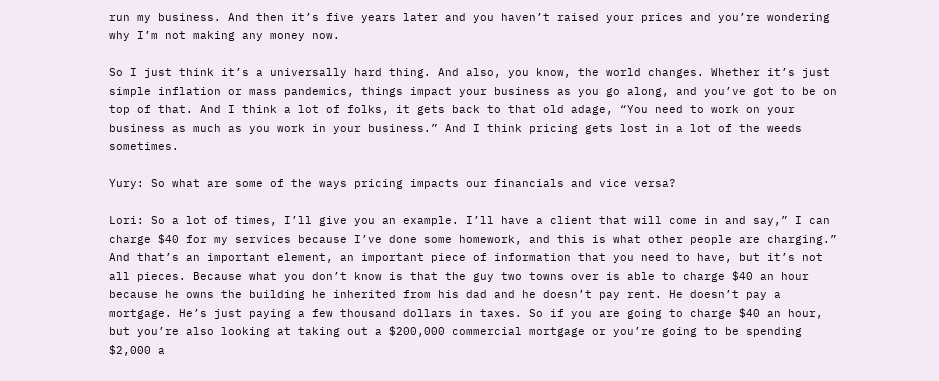run my business. And then it’s five years later and you haven’t raised your prices and you’re wondering why I’m not making any money now.

So I just think it’s a universally hard thing. And also, you know, the world changes. Whether it’s just simple inflation or mass pandemics, things impact your business as you go along, and you’ve got to be on top of that. And I think a lot of folks, it gets back to that old adage, “You need to work on your business as much as you work in your business.” And I think pricing gets lost in a lot of the weeds sometimes.

Yury: So what are some of the ways pricing impacts our financials and vice versa?

Lori: So a lot of times, I’ll give you an example. I’ll have a client that will come in and say,” I can charge $40 for my services because I’ve done some homework, and this is what other people are charging.” And that’s an important element, an important piece of information that you need to have, but it’s not all pieces. Because what you don’t know is that the guy two towns over is able to charge $40 an hour because he owns the building he inherited from his dad and he doesn’t pay rent. He doesn’t pay a mortgage. He’s just paying a few thousand dollars in taxes. So if you are going to charge $40 an hour, but you’re also looking at taking out a $200,000 commercial mortgage or you’re going to be spending $2,000 a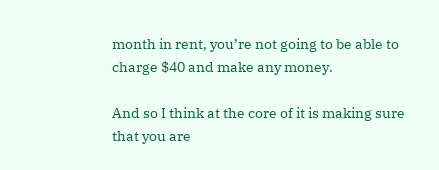month in rent, you’re not going to be able to charge $40 and make any money.

And so I think at the core of it is making sure that you are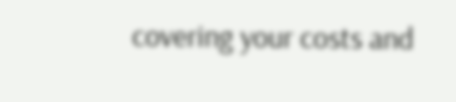covering your costs and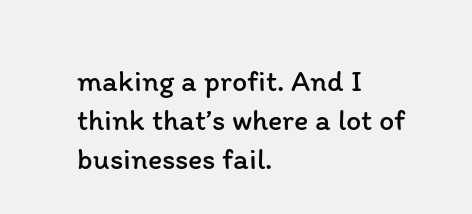making a profit. And I think that’s where a lot of businesses fail.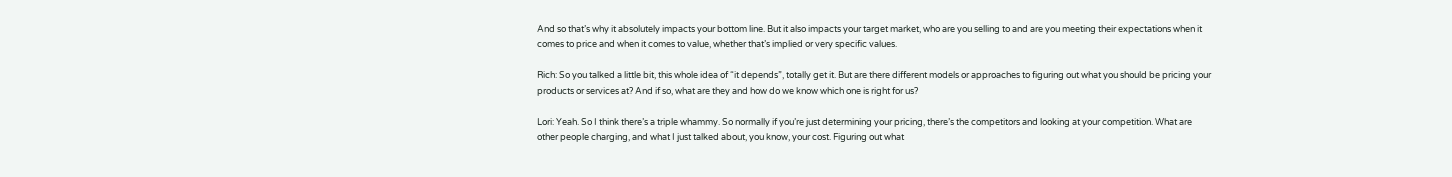And so that’s why it absolutely impacts your bottom line. But it also impacts your target market, who are you selling to and are you meeting their expectations when it comes to price and when it comes to value, whether that’s implied or very specific values.

Rich: So you talked a little bit, this whole idea of “it depends”, totally get it. But are there different models or approaches to figuring out what you should be pricing your products or services at? And if so, what are they and how do we know which one is right for us?

Lori: Yeah. So I think there’s a triple whammy. So normally if you’re just determining your pricing, there’s the competitors and looking at your competition. What are other people charging, and what I just talked about, you know, your cost. Figuring out what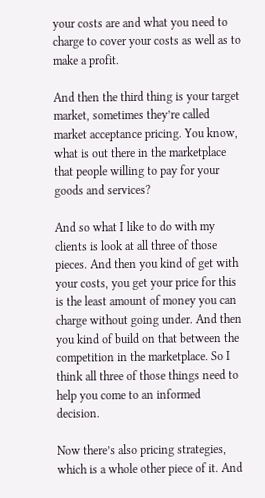your costs are and what you need to charge to cover your costs as well as to make a profit.

And then the third thing is your target market, sometimes they’re called market acceptance pricing. You know, what is out there in the marketplace that people willing to pay for your goods and services?

And so what I like to do with my clients is look at all three of those pieces. And then you kind of get with your costs, you get your price for this is the least amount of money you can charge without going under. And then you kind of build on that between the competition in the marketplace. So I think all three of those things need to help you come to an informed decision.

Now there’s also pricing strategies, which is a whole other piece of it. And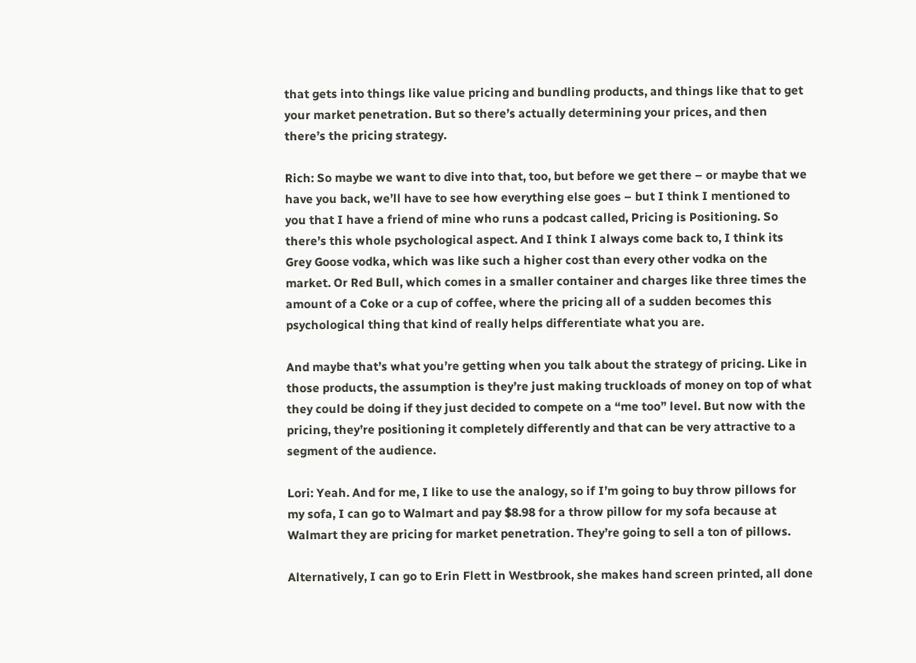that gets into things like value pricing and bundling products, and things like that to get your market penetration. But so there’s actually determining your prices, and then there’s the pricing strategy.

Rich: So maybe we want to dive into that, too, but before we get there – or maybe that we have you back, we’ll have to see how everything else goes – but I think I mentioned to you that I have a friend of mine who runs a podcast called, Pricing is Positioning. So there’s this whole psychological aspect. And I think I always come back to, I think its Grey Goose vodka, which was like such a higher cost than every other vodka on the market. Or Red Bull, which comes in a smaller container and charges like three times the amount of a Coke or a cup of coffee, where the pricing all of a sudden becomes this psychological thing that kind of really helps differentiate what you are.

And maybe that’s what you’re getting when you talk about the strategy of pricing. Like in those products, the assumption is they’re just making truckloads of money on top of what they could be doing if they just decided to compete on a “me too” level. But now with the pricing, they’re positioning it completely differently and that can be very attractive to a segment of the audience.

Lori: Yeah. And for me, I like to use the analogy, so if I’m going to buy throw pillows for my sofa, I can go to Walmart and pay $8.98 for a throw pillow for my sofa because at Walmart they are pricing for market penetration. They’re going to sell a ton of pillows.

Alternatively, I can go to Erin Flett in Westbrook, she makes hand screen printed, all done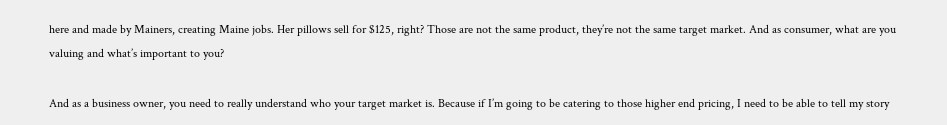here and made by Mainers, creating Maine jobs. Her pillows sell for $125, right? Those are not the same product, they’re not the same target market. And as consumer, what are you valuing and what’s important to you?

And as a business owner, you need to really understand who your target market is. Because if I’m going to be catering to those higher end pricing, I need to be able to tell my story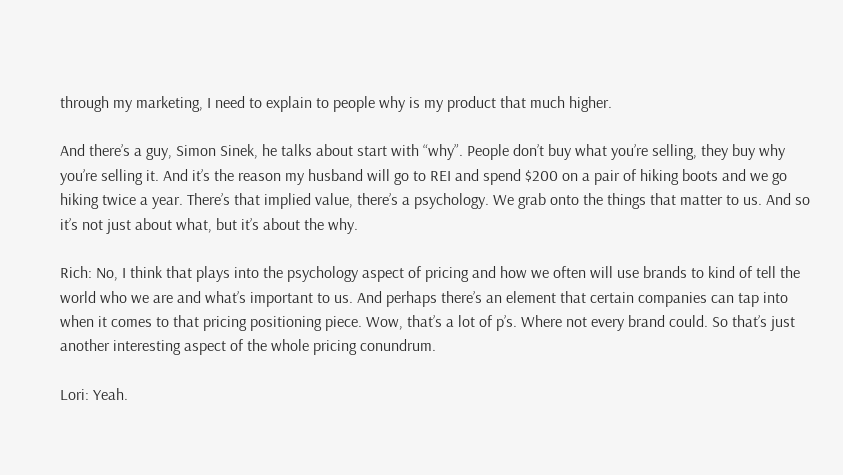through my marketing, I need to explain to people why is my product that much higher.

And there’s a guy, Simon Sinek, he talks about start with “why”. People don’t buy what you’re selling, they buy why you’re selling it. And it’s the reason my husband will go to REI and spend $200 on a pair of hiking boots and we go hiking twice a year. There’s that implied value, there’s a psychology. We grab onto the things that matter to us. And so it’s not just about what, but it’s about the why.

Rich: No, I think that plays into the psychology aspect of pricing and how we often will use brands to kind of tell the world who we are and what’s important to us. And perhaps there’s an element that certain companies can tap into when it comes to that pricing positioning piece. Wow, that’s a lot of p’s. Where not every brand could. So that’s just another interesting aspect of the whole pricing conundrum.

Lori: Yeah.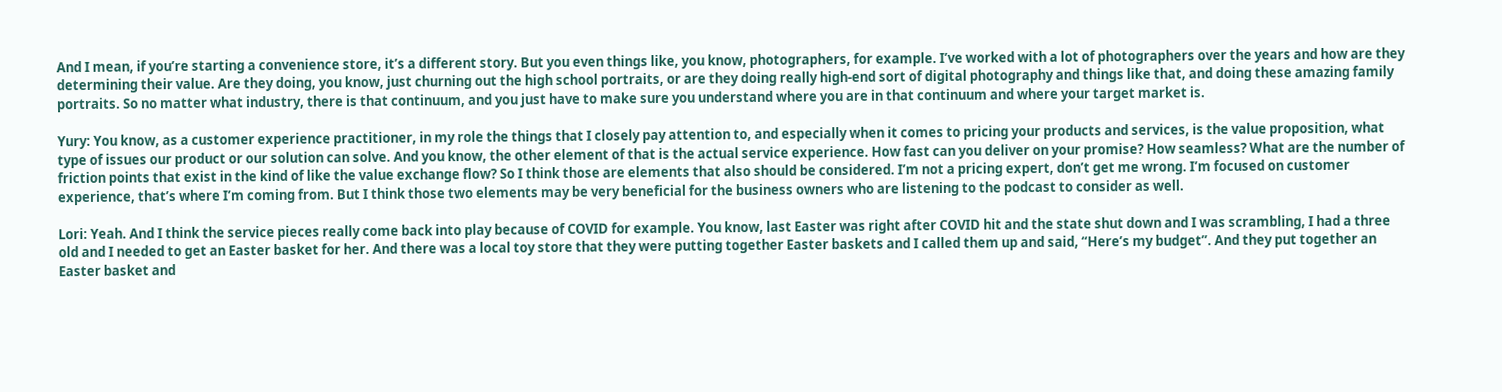And I mean, if you’re starting a convenience store, it’s a different story. But you even things like, you know, photographers, for example. I’ve worked with a lot of photographers over the years and how are they determining their value. Are they doing, you know, just churning out the high school portraits, or are they doing really high-end sort of digital photography and things like that, and doing these amazing family portraits. So no matter what industry, there is that continuum, and you just have to make sure you understand where you are in that continuum and where your target market is.

Yury: You know, as a customer experience practitioner, in my role the things that I closely pay attention to, and especially when it comes to pricing your products and services, is the value proposition, what type of issues our product or our solution can solve. And you know, the other element of that is the actual service experience. How fast can you deliver on your promise? How seamless? What are the number of friction points that exist in the kind of like the value exchange flow? So I think those are elements that also should be considered. I’m not a pricing expert, don’t get me wrong. I’m focused on customer experience, that’s where I’m coming from. But I think those two elements may be very beneficial for the business owners who are listening to the podcast to consider as well.

Lori: Yeah. And I think the service pieces really come back into play because of COVID for example. You know, last Easter was right after COVID hit and the state shut down and I was scrambling, I had a three old and I needed to get an Easter basket for her. And there was a local toy store that they were putting together Easter baskets and I called them up and said, “Here’s my budget”. And they put together an Easter basket and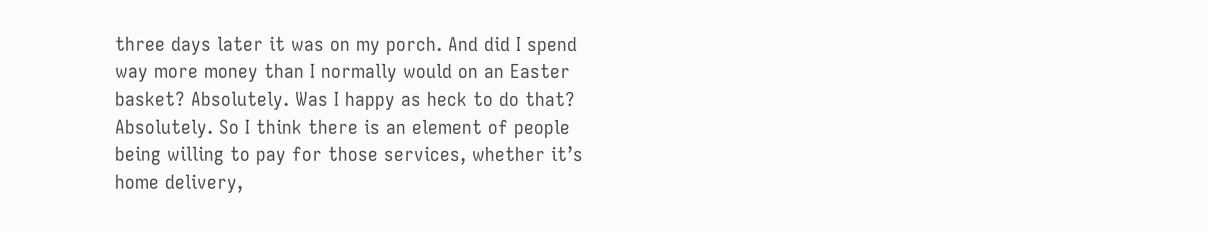three days later it was on my porch. And did I spend way more money than I normally would on an Easter basket? Absolutely. Was I happy as heck to do that? Absolutely. So I think there is an element of people being willing to pay for those services, whether it’s home delivery,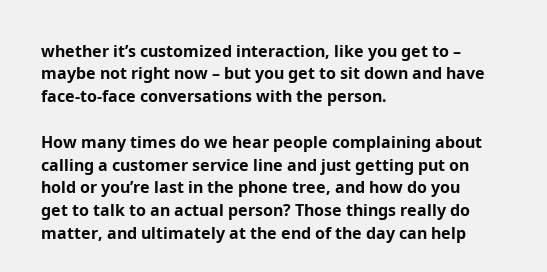whether it’s customized interaction, like you get to – maybe not right now – but you get to sit down and have face-to-face conversations with the person.

How many times do we hear people complaining about calling a customer service line and just getting put on hold or you’re last in the phone tree, and how do you get to talk to an actual person? Those things really do matter, and ultimately at the end of the day can help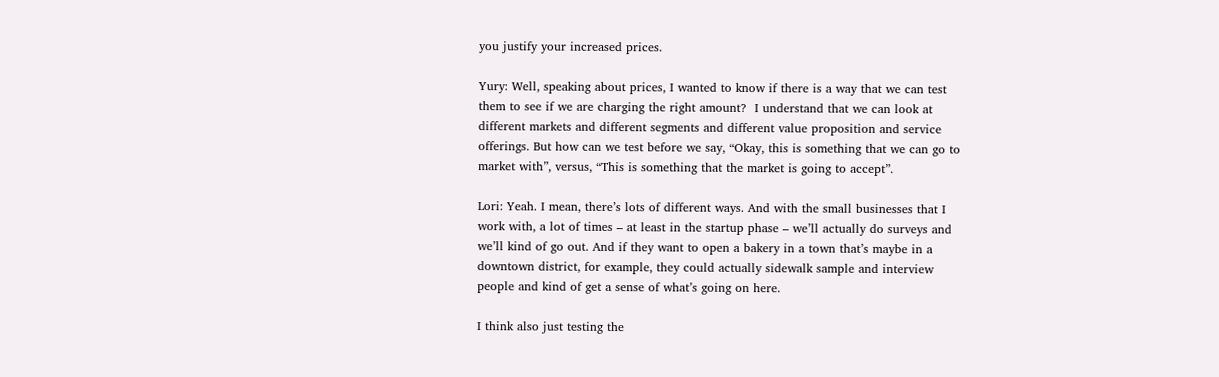you justify your increased prices.

Yury: Well, speaking about prices, I wanted to know if there is a way that we can test them to see if we are charging the right amount?  I understand that we can look at different markets and different segments and different value proposition and service offerings. But how can we test before we say, “Okay, this is something that we can go to market with”, versus, “This is something that the market is going to accept”.

Lori: Yeah. I mean, there’s lots of different ways. And with the small businesses that I work with, a lot of times – at least in the startup phase – we’ll actually do surveys and we’ll kind of go out. And if they want to open a bakery in a town that’s maybe in a downtown district, for example, they could actually sidewalk sample and interview people and kind of get a sense of what’s going on here.

I think also just testing the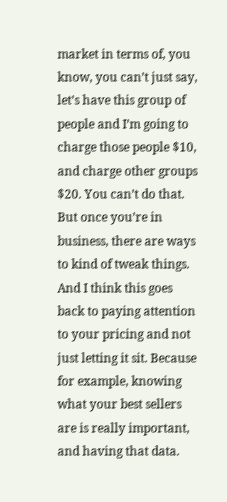market in terms of, you know, you can’t just say, let’s have this group of people and I’m going to charge those people $10, and charge other groups $20. You can’t do that. But once you’re in business, there are ways to kind of tweak things. And I think this goes back to paying attention to your pricing and not just letting it sit. Because for example, knowing what your best sellers are is really important, and having that data.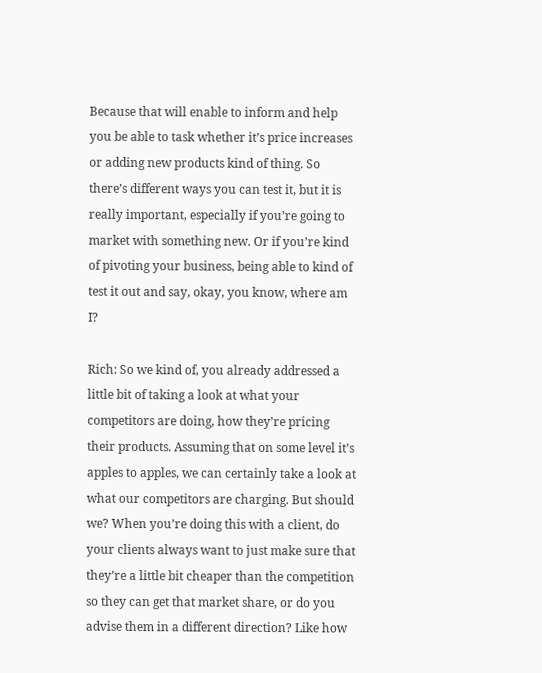Because that will enable to inform and help you be able to task whether it’s price increases or adding new products kind of thing. So there’s different ways you can test it, but it is really important, especially if you’re going to market with something new. Or if you’re kind of pivoting your business, being able to kind of test it out and say, okay, you know, where am I?

Rich: So we kind of, you already addressed a little bit of taking a look at what your competitors are doing, how they’re pricing their products. Assuming that on some level it’s apples to apples, we can certainly take a look at what our competitors are charging. But should we? When you’re doing this with a client, do your clients always want to just make sure that they’re a little bit cheaper than the competition so they can get that market share, or do you advise them in a different direction? Like how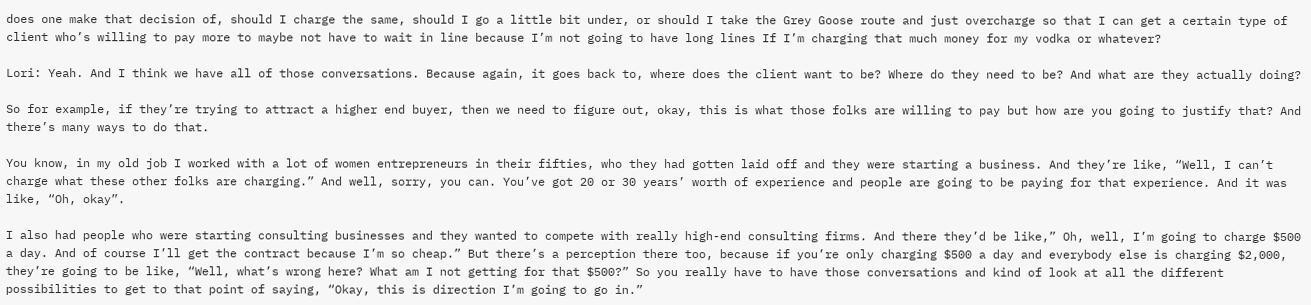does one make that decision of, should I charge the same, should I go a little bit under, or should I take the Grey Goose route and just overcharge so that I can get a certain type of client who’s willing to pay more to maybe not have to wait in line because I’m not going to have long lines If I’m charging that much money for my vodka or whatever?

Lori: Yeah. And I think we have all of those conversations. Because again, it goes back to, where does the client want to be? Where do they need to be? And what are they actually doing?

So for example, if they’re trying to attract a higher end buyer, then we need to figure out, okay, this is what those folks are willing to pay but how are you going to justify that? And there’s many ways to do that.

You know, in my old job I worked with a lot of women entrepreneurs in their fifties, who they had gotten laid off and they were starting a business. And they’re like, “Well, I can’t charge what these other folks are charging.” And well, sorry, you can. You’ve got 20 or 30 years’ worth of experience and people are going to be paying for that experience. And it was like, “Oh, okay”.

I also had people who were starting consulting businesses and they wanted to compete with really high-end consulting firms. And there they’d be like,” Oh, well, I’m going to charge $500 a day. And of course I’ll get the contract because I’m so cheap.” But there’s a perception there too, because if you’re only charging $500 a day and everybody else is charging $2,000, they’re going to be like, “Well, what’s wrong here? What am I not getting for that $500?” So you really have to have those conversations and kind of look at all the different possibilities to get to that point of saying, “Okay, this is direction I’m going to go in.”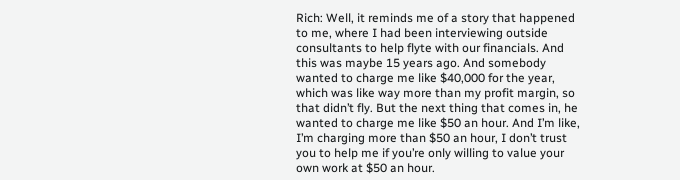Rich: Well, it reminds me of a story that happened to me, where I had been interviewing outside consultants to help flyte with our financials. And this was maybe 15 years ago. And somebody wanted to charge me like $40,000 for the year, which was like way more than my profit margin, so that didn’t fly. But the next thing that comes in, he wanted to charge me like $50 an hour. And I’m like, I’m charging more than $50 an hour, I don’t trust you to help me if you’re only willing to value your own work at $50 an hour.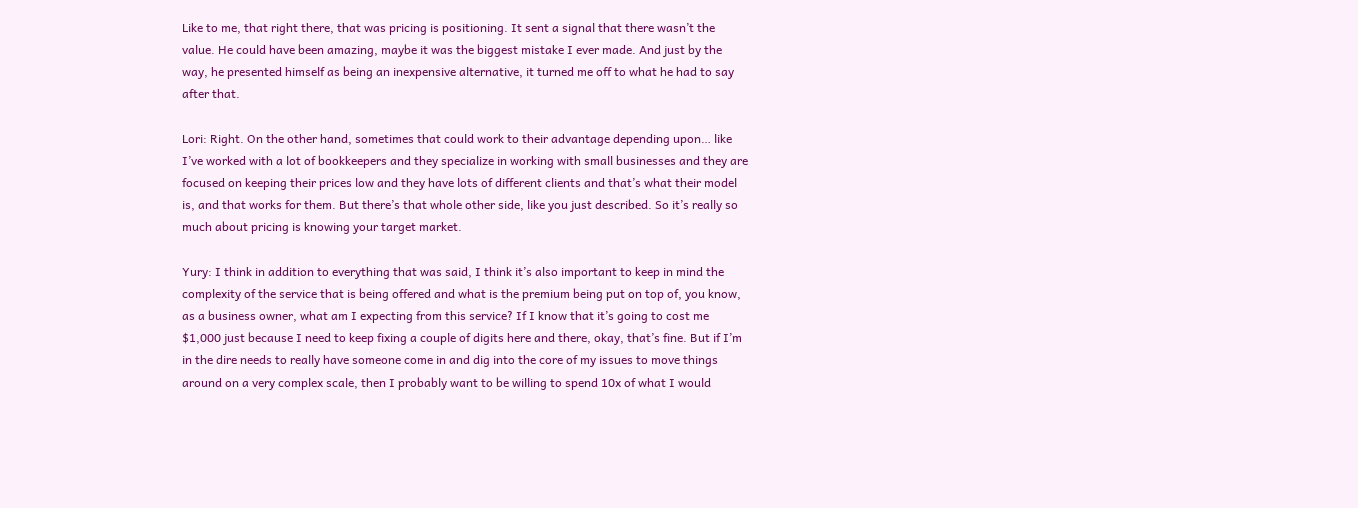Like to me, that right there, that was pricing is positioning. It sent a signal that there wasn’t the value. He could have been amazing, maybe it was the biggest mistake I ever made. And just by the way, he presented himself as being an inexpensive alternative, it turned me off to what he had to say after that.

Lori: Right. On the other hand, sometimes that could work to their advantage depending upon… like I’ve worked with a lot of bookkeepers and they specialize in working with small businesses and they are focused on keeping their prices low and they have lots of different clients and that’s what their model is, and that works for them. But there’s that whole other side, like you just described. So it’s really so much about pricing is knowing your target market.

Yury: I think in addition to everything that was said, I think it’s also important to keep in mind the complexity of the service that is being offered and what is the premium being put on top of, you know, as a business owner, what am I expecting from this service? If I know that it’s going to cost me $1,000 just because I need to keep fixing a couple of digits here and there, okay, that’s fine. But if I’m in the dire needs to really have someone come in and dig into the core of my issues to move things around on a very complex scale, then I probably want to be willing to spend 10x of what I would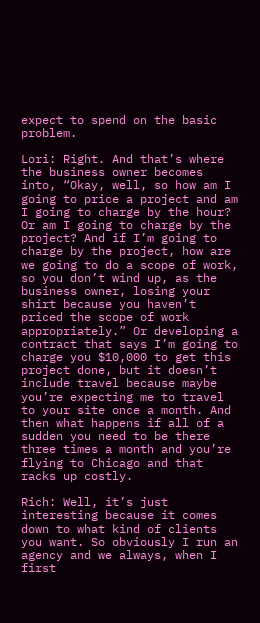expect to spend on the basic problem.

Lori: Right. And that’s where the business owner becomes into, “Okay, well, so how am I going to price a project and am I going to charge by the hour? Or am I going to charge by the project? And if I’m going to charge by the project, how are we going to do a scope of work, so you don’t wind up, as the business owner, losing your shirt because you haven’t priced the scope of work appropriately.” Or developing a contract that says I’m going to charge you $10,000 to get this project done, but it doesn’t include travel because maybe you’re expecting me to travel to your site once a month. And then what happens if all of a sudden you need to be there three times a month and you’re flying to Chicago and that racks up costly.

Rich: Well, it’s just interesting because it comes down to what kind of clients you want. So obviously I run an agency and we always, when I first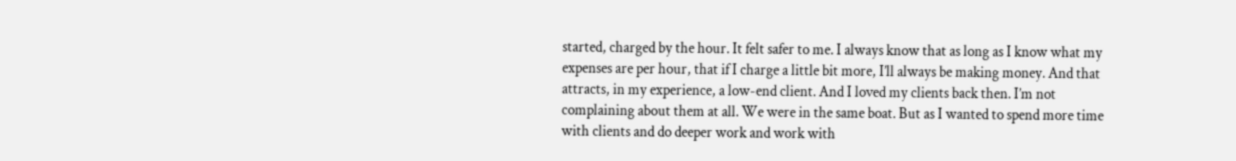started, charged by the hour. It felt safer to me. I always know that as long as I know what my expenses are per hour, that if I charge a little bit more, I’ll always be making money. And that attracts, in my experience, a low-end client. And I loved my clients back then. I’m not complaining about them at all. We were in the same boat. But as I wanted to spend more time with clients and do deeper work and work with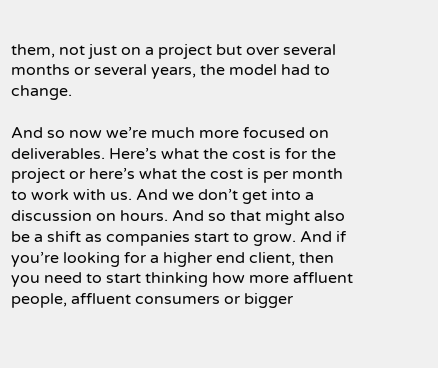them, not just on a project but over several months or several years, the model had to change.

And so now we’re much more focused on deliverables. Here’s what the cost is for the project or here’s what the cost is per month to work with us. And we don’t get into a discussion on hours. And so that might also be a shift as companies start to grow. And if you’re looking for a higher end client, then you need to start thinking how more affluent people, affluent consumers or bigger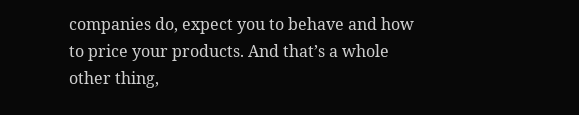companies do, expect you to behave and how to price your products. And that’s a whole other thing,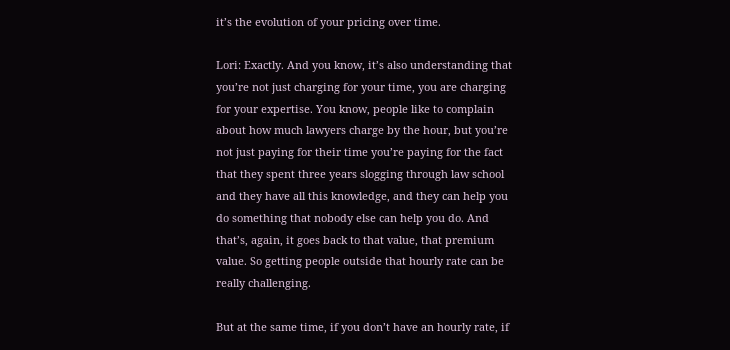it’s the evolution of your pricing over time.

Lori: Exactly. And you know, it’s also understanding that you’re not just charging for your time, you are charging for your expertise. You know, people like to complain about how much lawyers charge by the hour, but you’re not just paying for their time you’re paying for the fact that they spent three years slogging through law school and they have all this knowledge, and they can help you do something that nobody else can help you do. And that’s, again, it goes back to that value, that premium value. So getting people outside that hourly rate can be really challenging.

But at the same time, if you don’t have an hourly rate, if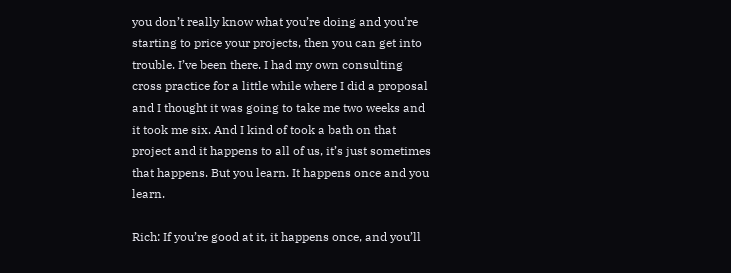you don’t really know what you’re doing and you’re starting to price your projects, then you can get into trouble. I’ve been there. I had my own consulting cross practice for a little while where I did a proposal and I thought it was going to take me two weeks and it took me six. And I kind of took a bath on that project and it happens to all of us, it’s just sometimes that happens. But you learn. It happens once and you learn.

Rich: If you’re good at it, it happens once, and you’ll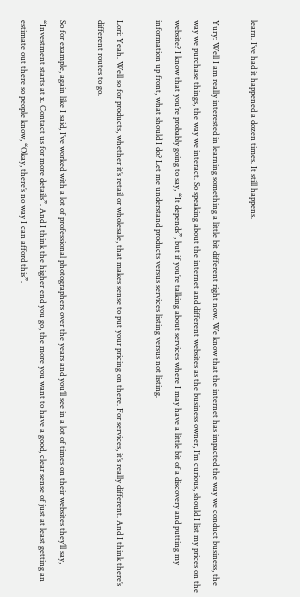learn. I’ve had it happened a dozen times. It still happens.

Yury: Well I am really interested in learning something a little bit different right now. We know that the internet has impacted the way we conduct business, the way we purchase things, the way we interact. So speaking about the internet and different websites as the business owner, I’m curious, should I list my prices on the website? I know that you’re probably going to say, “It depends”, but if you’re talking about services where I may have a little bit of a discovery and putting my information up front, what should I do? Let me understand products versus services listing versus not listing.

Lori: Yeah. Well so for products, whether it’s retail or wholesale, that makes sense to put your pricing on there. For services, it’s really different. And I think there’s different routes to go.

So for example, again like I said, I’ve worked with a lot of professional photographers over the years and you’ll see in a lot of times on their websites they’ll say, “Investment starts at x. Contact us for more details”. And I think the higher end you go, the more you want to have a good, clear sense of just at least getting an estimate out there so people know, “Okay, there’s no way I can afford this”.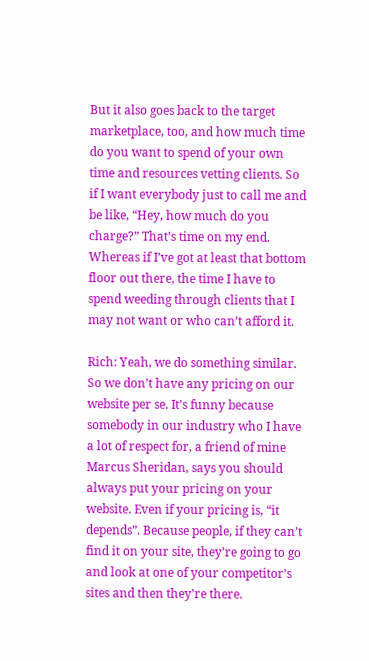But it also goes back to the target marketplace, too, and how much time do you want to spend of your own time and resources vetting clients. So if I want everybody just to call me and be like, “Hey, how much do you charge?” That’s time on my end. Whereas if I’ve got at least that bottom floor out there, the time I have to spend weeding through clients that I may not want or who can’t afford it.

Rich: Yeah, we do something similar. So we don’t have any pricing on our website per se. It’s funny because somebody in our industry who I have a lot of respect for, a friend of mine Marcus Sheridan, says you should always put your pricing on your website. Even if your pricing is, “it depends”. Because people, if they can’t find it on your site, they’re going to go and look at one of your competitor’s sites and then they’re there.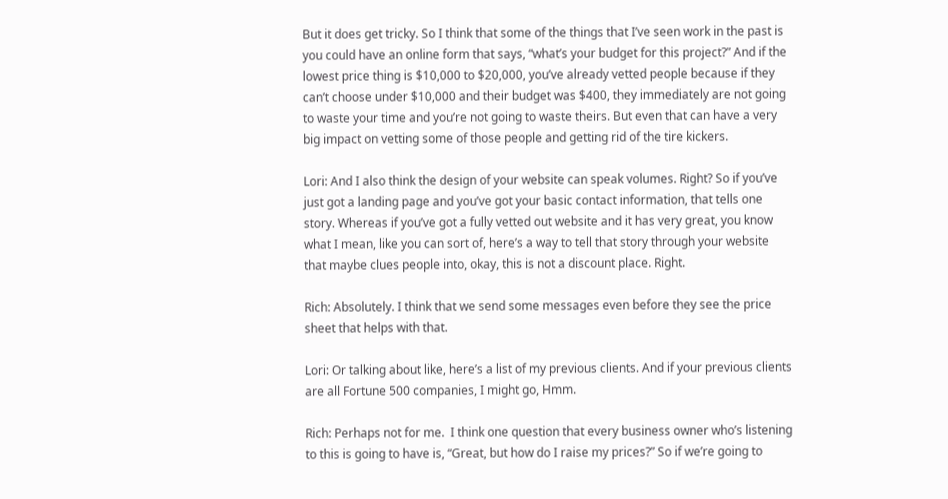But it does get tricky. So I think that some of the things that I’ve seen work in the past is you could have an online form that says, “what’s your budget for this project?” And if the lowest price thing is $10,000 to $20,000, you’ve already vetted people because if they can’t choose under $10,000 and their budget was $400, they immediately are not going to waste your time and you’re not going to waste theirs. But even that can have a very big impact on vetting some of those people and getting rid of the tire kickers.

Lori: And I also think the design of your website can speak volumes. Right? So if you’ve just got a landing page and you’ve got your basic contact information, that tells one story. Whereas if you’ve got a fully vetted out website and it has very great, you know what I mean, like you can sort of, here’s a way to tell that story through your website that maybe clues people into, okay, this is not a discount place. Right.

Rich: Absolutely. I think that we send some messages even before they see the price sheet that helps with that.

Lori: Or talking about like, here’s a list of my previous clients. And if your previous clients are all Fortune 500 companies, I might go, Hmm.

Rich: Perhaps not for me.  I think one question that every business owner who’s listening to this is going to have is, “Great, but how do I raise my prices?” So if we’re going to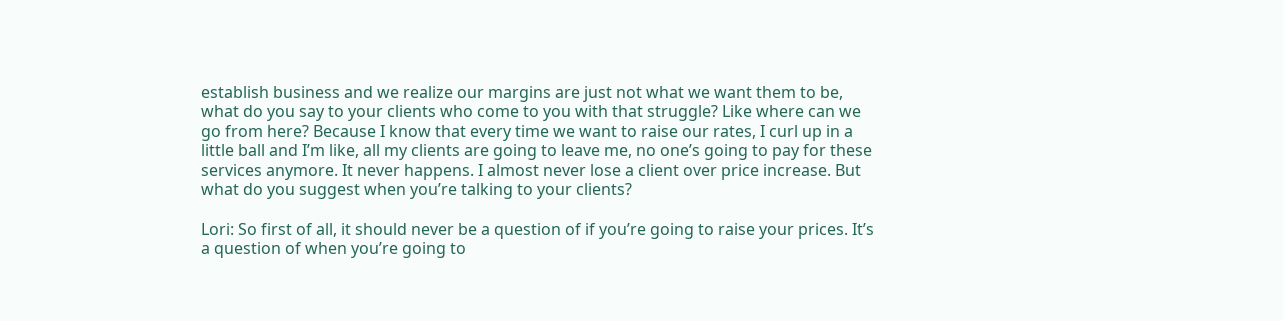establish business and we realize our margins are just not what we want them to be, what do you say to your clients who come to you with that struggle? Like where can we go from here? Because I know that every time we want to raise our rates, I curl up in a little ball and I’m like, all my clients are going to leave me, no one’s going to pay for these services anymore. It never happens. I almost never lose a client over price increase. But what do you suggest when you’re talking to your clients?

Lori: So first of all, it should never be a question of if you’re going to raise your prices. It’s a question of when you’re going to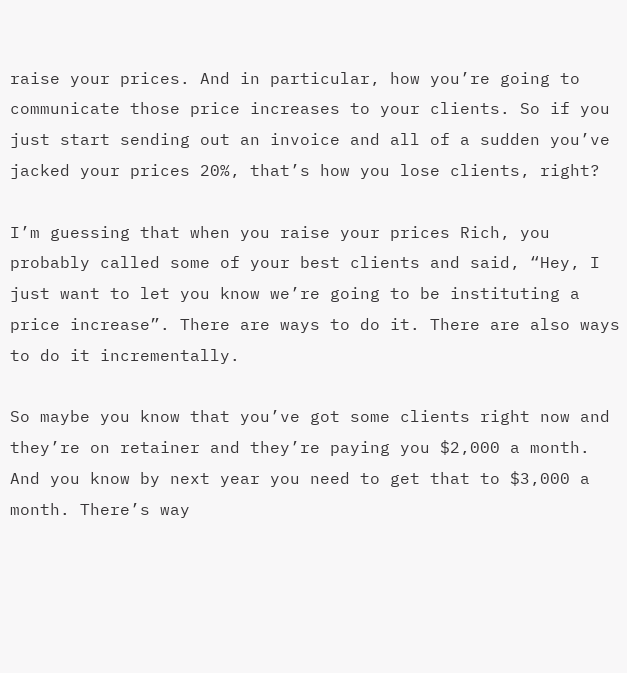raise your prices. And in particular, how you’re going to communicate those price increases to your clients. So if you just start sending out an invoice and all of a sudden you’ve jacked your prices 20%, that’s how you lose clients, right?

I’m guessing that when you raise your prices Rich, you probably called some of your best clients and said, “Hey, I just want to let you know we’re going to be instituting a price increase”. There are ways to do it. There are also ways to do it incrementally.

So maybe you know that you’ve got some clients right now and they’re on retainer and they’re paying you $2,000 a month. And you know by next year you need to get that to $3,000 a month. There’s way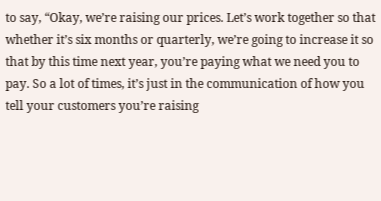to say, “Okay, we’re raising our prices. Let’s work together so that whether it’s six months or quarterly, we’re going to increase it so that by this time next year, you’re paying what we need you to pay. So a lot of times, it’s just in the communication of how you tell your customers you’re raising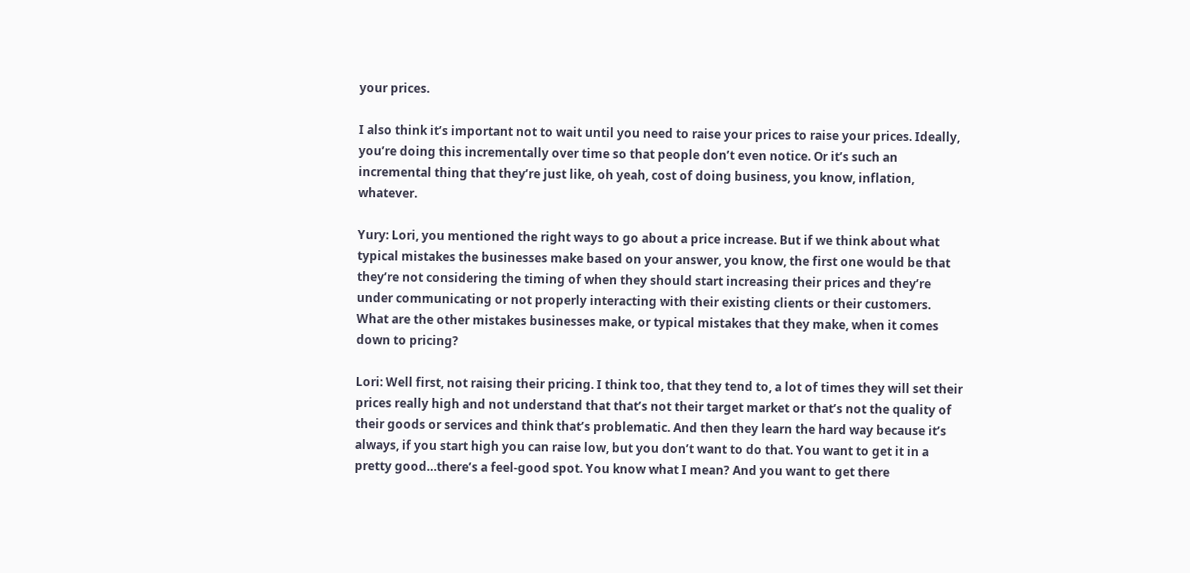your prices.

I also think it’s important not to wait until you need to raise your prices to raise your prices. Ideally, you’re doing this incrementally over time so that people don’t even notice. Or it’s such an incremental thing that they’re just like, oh yeah, cost of doing business, you know, inflation, whatever.

Yury: Lori, you mentioned the right ways to go about a price increase. But if we think about what typical mistakes the businesses make based on your answer, you know, the first one would be that they’re not considering the timing of when they should start increasing their prices and they’re under communicating or not properly interacting with their existing clients or their customers. What are the other mistakes businesses make, or typical mistakes that they make, when it comes down to pricing?

Lori: Well first, not raising their pricing. I think too, that they tend to, a lot of times they will set their prices really high and not understand that that’s not their target market or that’s not the quality of their goods or services and think that’s problematic. And then they learn the hard way because it’s always, if you start high you can raise low, but you don’t want to do that. You want to get it in a pretty good…there’s a feel-good spot. You know what I mean? And you want to get there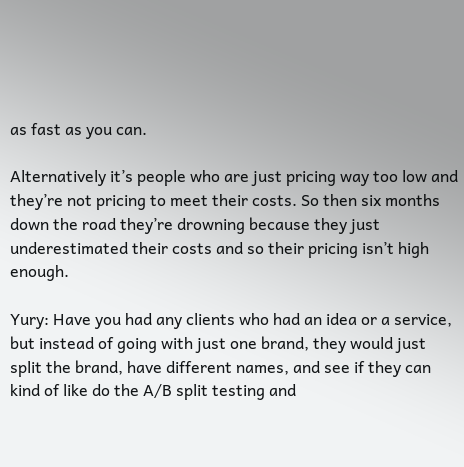as fast as you can.

Alternatively it’s people who are just pricing way too low and they’re not pricing to meet their costs. So then six months down the road they’re drowning because they just underestimated their costs and so their pricing isn’t high enough.

Yury: Have you had any clients who had an idea or a service, but instead of going with just one brand, they would just split the brand, have different names, and see if they can kind of like do the A/B split testing and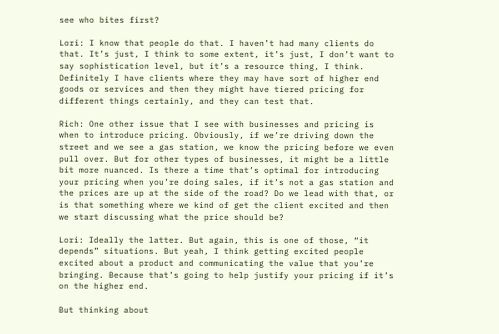see who bites first?

Lori: I know that people do that. I haven’t had many clients do that. It’s just, I think to some extent, it’s just, I don’t want to say sophistication level, but it’s a resource thing, I think. Definitely I have clients where they may have sort of higher end goods or services and then they might have tiered pricing for different things certainly, and they can test that.

Rich: One other issue that I see with businesses and pricing is when to introduce pricing. Obviously, if we’re driving down the street and we see a gas station, we know the pricing before we even pull over. But for other types of businesses, it might be a little bit more nuanced. Is there a time that’s optimal for introducing your pricing when you’re doing sales, if it’s not a gas station and the prices are up at the side of the road? Do we lead with that, or is that something where we kind of get the client excited and then we start discussing what the price should be?

Lori: Ideally the latter. But again, this is one of those, “it depends” situations. But yeah, I think getting excited people excited about a product and communicating the value that you’re bringing. Because that’s going to help justify your pricing if it’s on the higher end.

But thinking about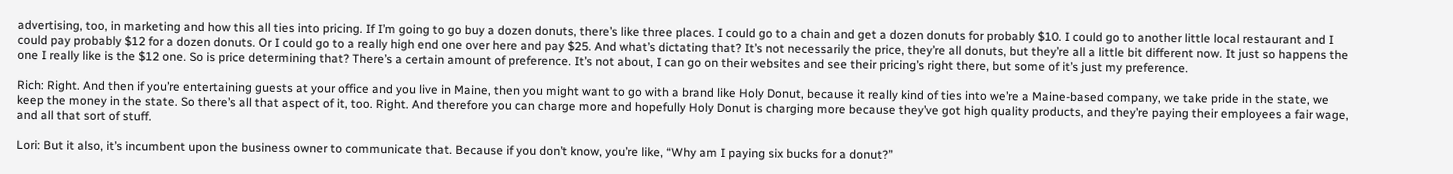advertising, too, in marketing and how this all ties into pricing. If I’m going to go buy a dozen donuts, there’s like three places. I could go to a chain and get a dozen donuts for probably $10. I could go to another little local restaurant and I could pay probably $12 for a dozen donuts. Or I could go to a really high end one over here and pay $25. And what’s dictating that? It’s not necessarily the price, they’re all donuts, but they’re all a little bit different now. It just so happens the one I really like is the $12 one. So is price determining that? There’s a certain amount of preference. It’s not about, I can go on their websites and see their pricing’s right there, but some of it’s just my preference.

Rich: Right. And then if you’re entertaining guests at your office and you live in Maine, then you might want to go with a brand like Holy Donut, because it really kind of ties into we’re a Maine-based company, we take pride in the state, we keep the money in the state. So there’s all that aspect of it, too. Right. And therefore you can charge more and hopefully Holy Donut is charging more because they’ve got high quality products, and they’re paying their employees a fair wage, and all that sort of stuff.

Lori: But it also, it’s incumbent upon the business owner to communicate that. Because if you don’t know, you’re like, “Why am I paying six bucks for a donut?”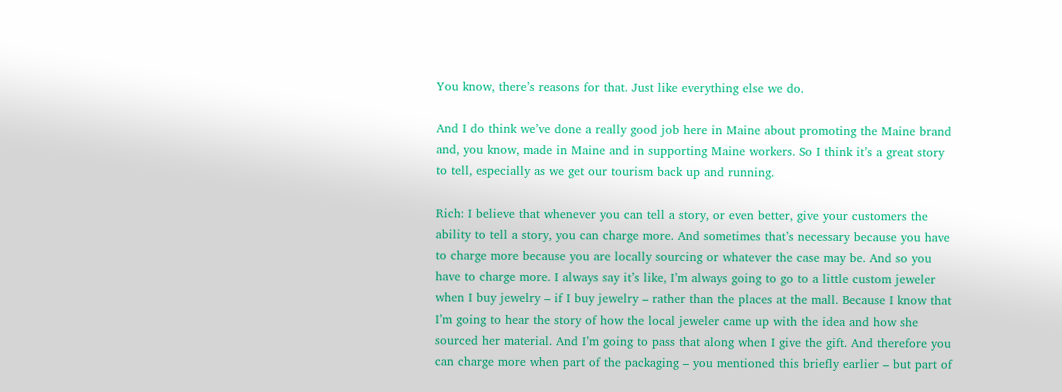You know, there’s reasons for that. Just like everything else we do.

And I do think we’ve done a really good job here in Maine about promoting the Maine brand and, you know, made in Maine and in supporting Maine workers. So I think it’s a great story to tell, especially as we get our tourism back up and running.

Rich: I believe that whenever you can tell a story, or even better, give your customers the ability to tell a story, you can charge more. And sometimes that’s necessary because you have to charge more because you are locally sourcing or whatever the case may be. And so you have to charge more. I always say it’s like, I’m always going to go to a little custom jeweler when I buy jewelry – if I buy jewelry – rather than the places at the mall. Because I know that I’m going to hear the story of how the local jeweler came up with the idea and how she sourced her material. And I’m going to pass that along when I give the gift. And therefore you can charge more when part of the packaging – you mentioned this briefly earlier – but part of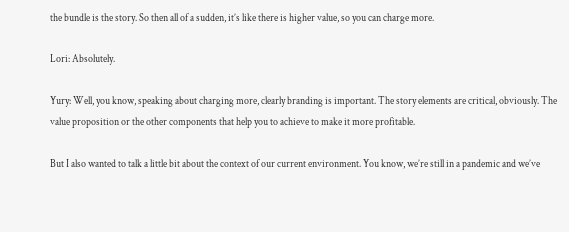the bundle is the story. So then all of a sudden, it’s like there is higher value, so you can charge more.

Lori: Absolutely.

Yury: Well, you know, speaking about charging more, clearly branding is important. The story elements are critical, obviously. The value proposition or the other components that help you to achieve to make it more profitable.

But I also wanted to talk a little bit about the context of our current environment. You know, we’re still in a pandemic and we’ve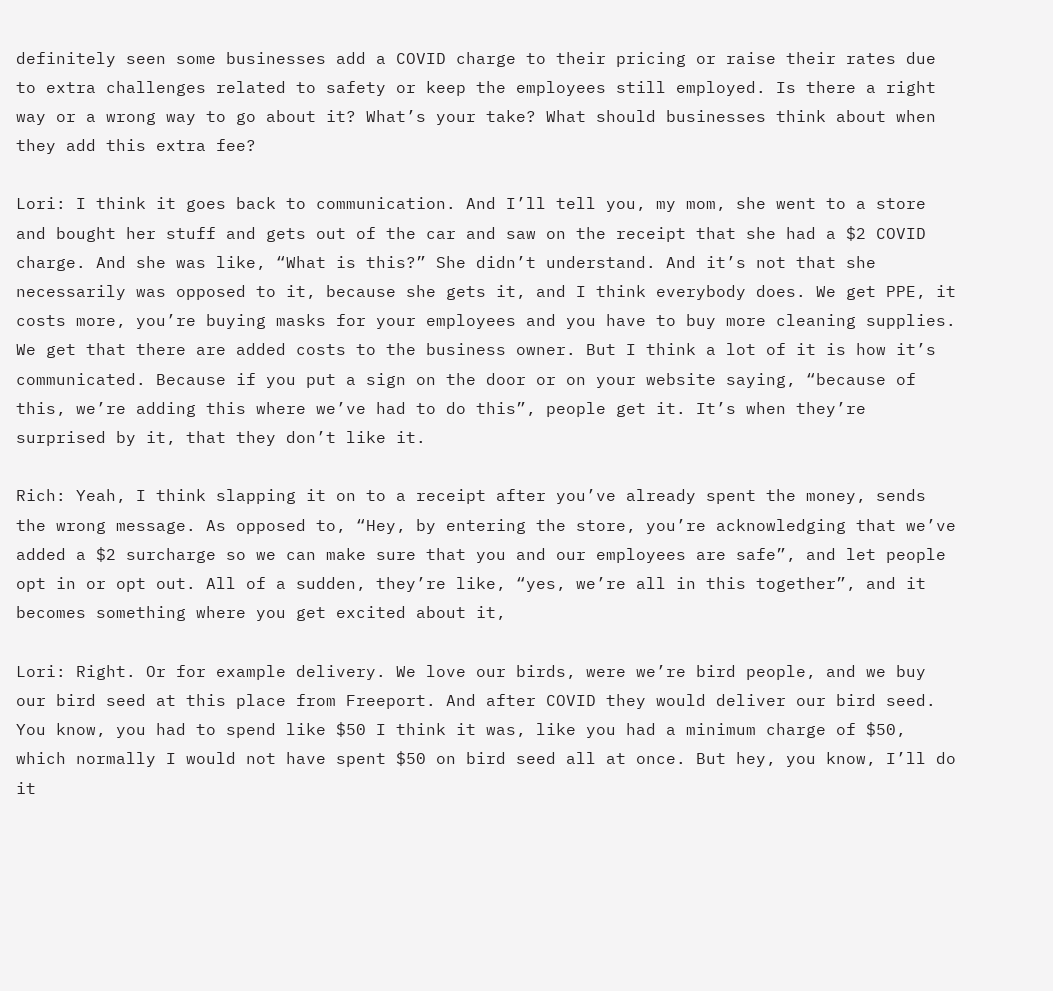definitely seen some businesses add a COVID charge to their pricing or raise their rates due to extra challenges related to safety or keep the employees still employed. Is there a right way or a wrong way to go about it? What’s your take? What should businesses think about when they add this extra fee?

Lori: I think it goes back to communication. And I’ll tell you, my mom, she went to a store and bought her stuff and gets out of the car and saw on the receipt that she had a $2 COVID charge. And she was like, “What is this?” She didn’t understand. And it’s not that she necessarily was opposed to it, because she gets it, and I think everybody does. We get PPE, it costs more, you’re buying masks for your employees and you have to buy more cleaning supplies. We get that there are added costs to the business owner. But I think a lot of it is how it’s communicated. Because if you put a sign on the door or on your website saying, “because of this, we’re adding this where we’ve had to do this”, people get it. It’s when they’re surprised by it, that they don’t like it.

Rich: Yeah, I think slapping it on to a receipt after you’ve already spent the money, sends the wrong message. As opposed to, “Hey, by entering the store, you’re acknowledging that we’ve added a $2 surcharge so we can make sure that you and our employees are safe”, and let people opt in or opt out. All of a sudden, they’re like, “yes, we’re all in this together”, and it becomes something where you get excited about it,

Lori: Right. Or for example delivery. We love our birds, were we’re bird people, and we buy our bird seed at this place from Freeport. And after COVID they would deliver our bird seed. You know, you had to spend like $50 I think it was, like you had a minimum charge of $50, which normally I would not have spent $50 on bird seed all at once. But hey, you know, I’ll do it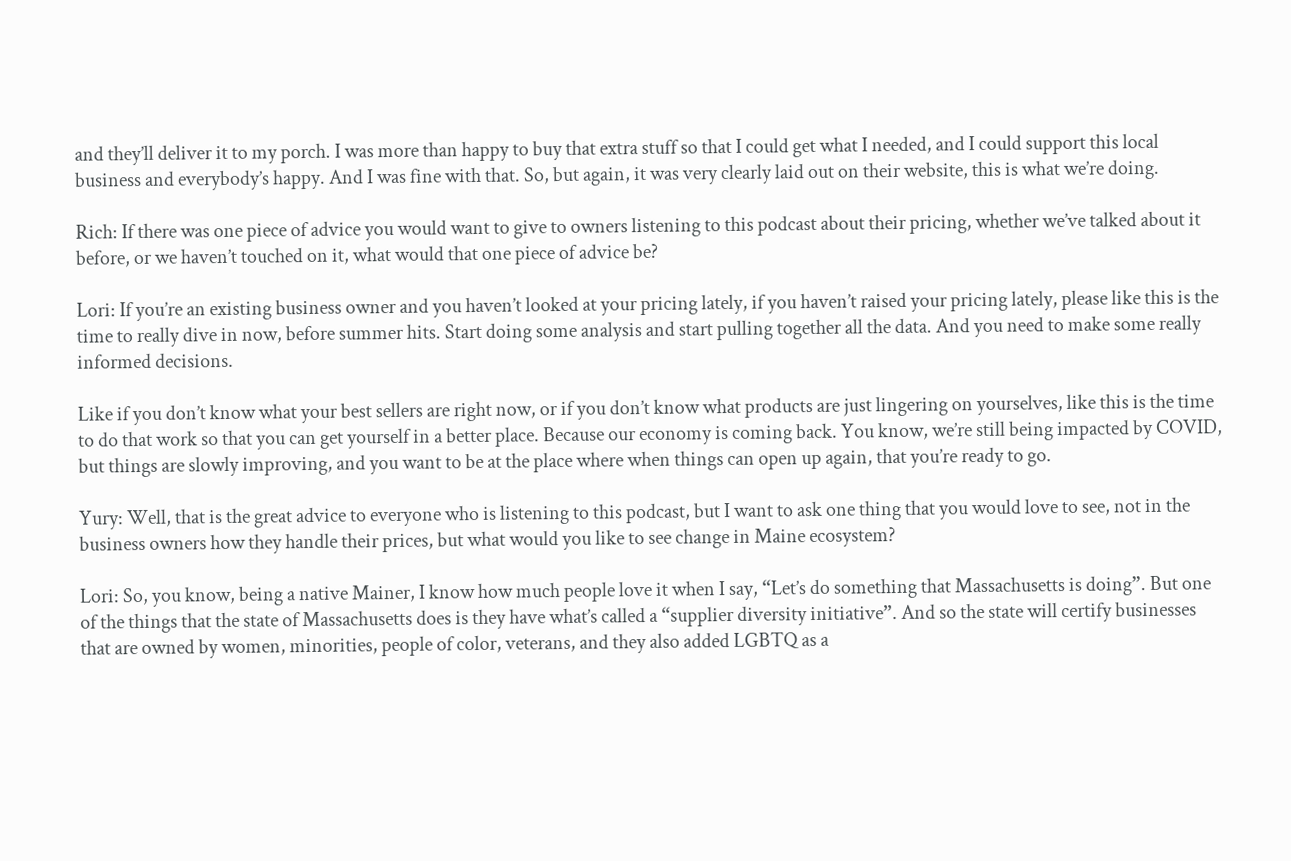and they’ll deliver it to my porch. I was more than happy to buy that extra stuff so that I could get what I needed, and I could support this local business and everybody’s happy. And I was fine with that. So, but again, it was very clearly laid out on their website, this is what we’re doing.

Rich: If there was one piece of advice you would want to give to owners listening to this podcast about their pricing, whether we’ve talked about it before, or we haven’t touched on it, what would that one piece of advice be?

Lori: If you’re an existing business owner and you haven’t looked at your pricing lately, if you haven’t raised your pricing lately, please like this is the time to really dive in now, before summer hits. Start doing some analysis and start pulling together all the data. And you need to make some really informed decisions.

Like if you don’t know what your best sellers are right now, or if you don’t know what products are just lingering on yourselves, like this is the time to do that work so that you can get yourself in a better place. Because our economy is coming back. You know, we’re still being impacted by COVID, but things are slowly improving, and you want to be at the place where when things can open up again, that you’re ready to go.

Yury: Well, that is the great advice to everyone who is listening to this podcast, but I want to ask one thing that you would love to see, not in the business owners how they handle their prices, but what would you like to see change in Maine ecosystem?

Lori: So, you know, being a native Mainer, I know how much people love it when I say, “Let’s do something that Massachusetts is doing”. But one of the things that the state of Massachusetts does is they have what’s called a “supplier diversity initiative”. And so the state will certify businesses that are owned by women, minorities, people of color, veterans, and they also added LGBTQ as a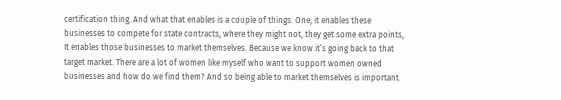certification thing. And what that enables is a couple of things. One, it enables these businesses to compete for state contracts, where they might not, they get some extra points, It enables those businesses to market themselves. Because we know it’s going back to that target market. There are a lot of women like myself who want to support women owned businesses and how do we find them? And so being able to market themselves is important.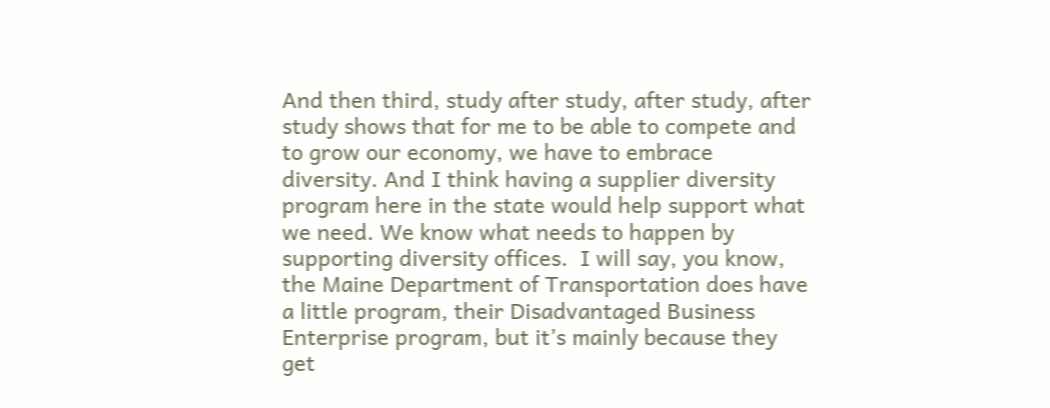And then third, study after study, after study, after study shows that for me to be able to compete and to grow our economy, we have to embrace diversity. And I think having a supplier diversity program here in the state would help support what we need. We know what needs to happen by supporting diversity offices.  I will say, you know, the Maine Department of Transportation does have a little program, their Disadvantaged Business Enterprise program, but it’s mainly because they get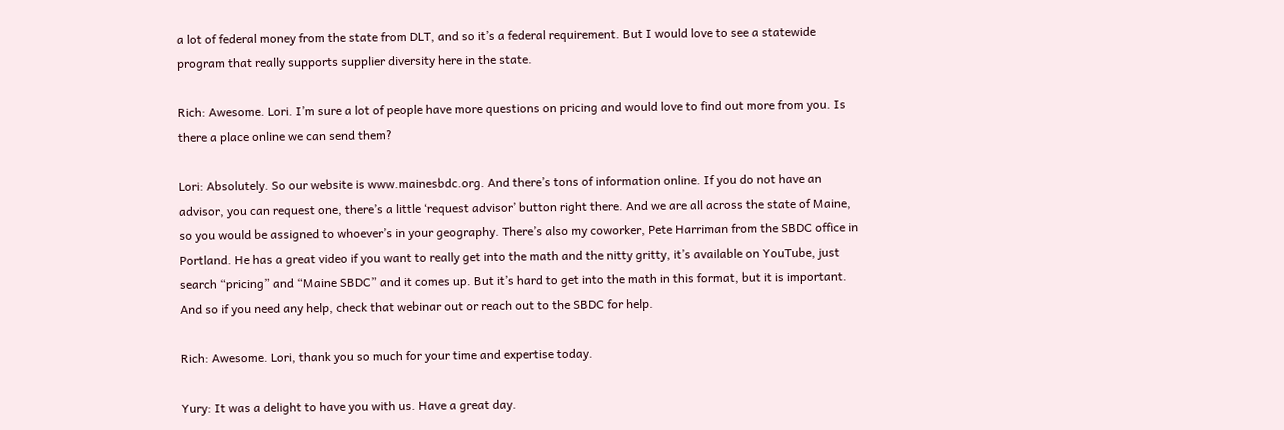a lot of federal money from the state from DLT, and so it’s a federal requirement. But I would love to see a statewide program that really supports supplier diversity here in the state.

Rich: Awesome. Lori. I’m sure a lot of people have more questions on pricing and would love to find out more from you. Is there a place online we can send them?

Lori: Absolutely. So our website is www.mainesbdc.org. And there’s tons of information online. If you do not have an advisor, you can request one, there’s a little ‘request advisor’ button right there. And we are all across the state of Maine, so you would be assigned to whoever’s in your geography. There’s also my coworker, Pete Harriman from the SBDC office in Portland. He has a great video if you want to really get into the math and the nitty gritty, it’s available on YouTube, just search “pricing” and “Maine SBDC” and it comes up. But it’s hard to get into the math in this format, but it is important. And so if you need any help, check that webinar out or reach out to the SBDC for help.

Rich: Awesome. Lori, thank you so much for your time and expertise today.

Yury: It was a delight to have you with us. Have a great day.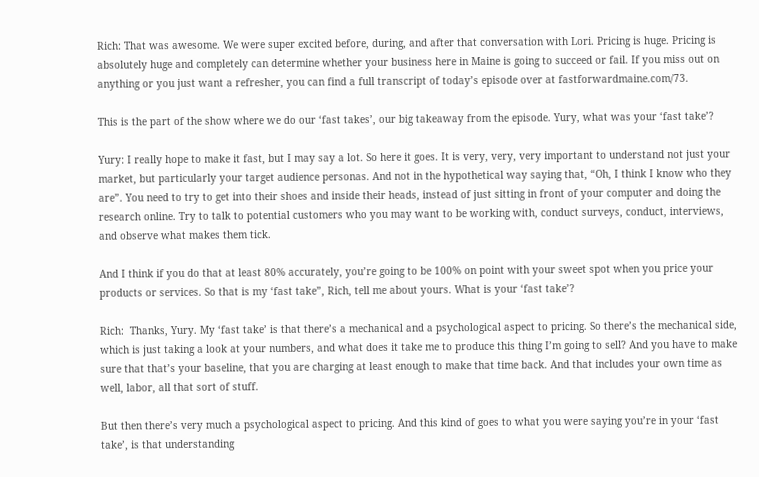Rich: That was awesome. We were super excited before, during, and after that conversation with Lori. Pricing is huge. Pricing is absolutely huge and completely can determine whether your business here in Maine is going to succeed or fail. If you miss out on anything or you just want a refresher, you can find a full transcript of today’s episode over at fastforwardmaine.com/73.

This is the part of the show where we do our ‘fast takes’, our big takeaway from the episode. Yury, what was your ‘fast take’?

Yury: I really hope to make it fast, but I may say a lot. So here it goes. It is very, very, very important to understand not just your market, but particularly your target audience personas. And not in the hypothetical way saying that, “Oh, I think I know who they are”. You need to try to get into their shoes and inside their heads, instead of just sitting in front of your computer and doing the research online. Try to talk to potential customers who you may want to be working with, conduct surveys, conduct, interviews, and observe what makes them tick.

And I think if you do that at least 80% accurately, you’re going to be 100% on point with your sweet spot when you price your products or services. So that is my ‘fast take”, Rich, tell me about yours. What is your ‘fast take’?

Rich:  Thanks, Yury. My ‘fast take’ is that there’s a mechanical and a psychological aspect to pricing. So there’s the mechanical side, which is just taking a look at your numbers, and what does it take me to produce this thing I’m going to sell? And you have to make sure that that’s your baseline, that you are charging at least enough to make that time back. And that includes your own time as well, labor, all that sort of stuff.

But then there’s very much a psychological aspect to pricing. And this kind of goes to what you were saying you’re in your ‘fast take’, is that understanding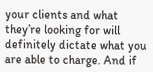your clients and what they’re looking for will definitely dictate what you are able to charge. And if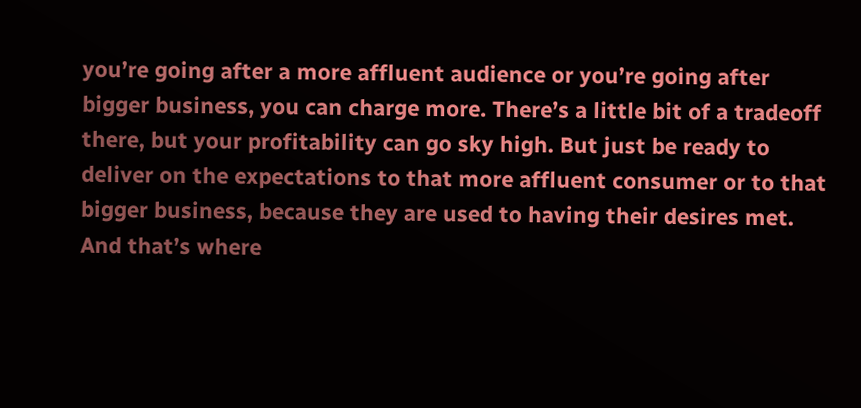you’re going after a more affluent audience or you’re going after bigger business, you can charge more. There’s a little bit of a tradeoff there, but your profitability can go sky high. But just be ready to deliver on the expectations to that more affluent consumer or to that bigger business, because they are used to having their desires met. And that’s where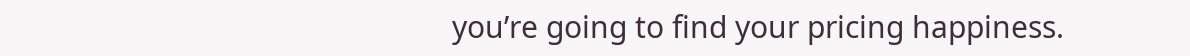you’re going to find your pricing happiness.